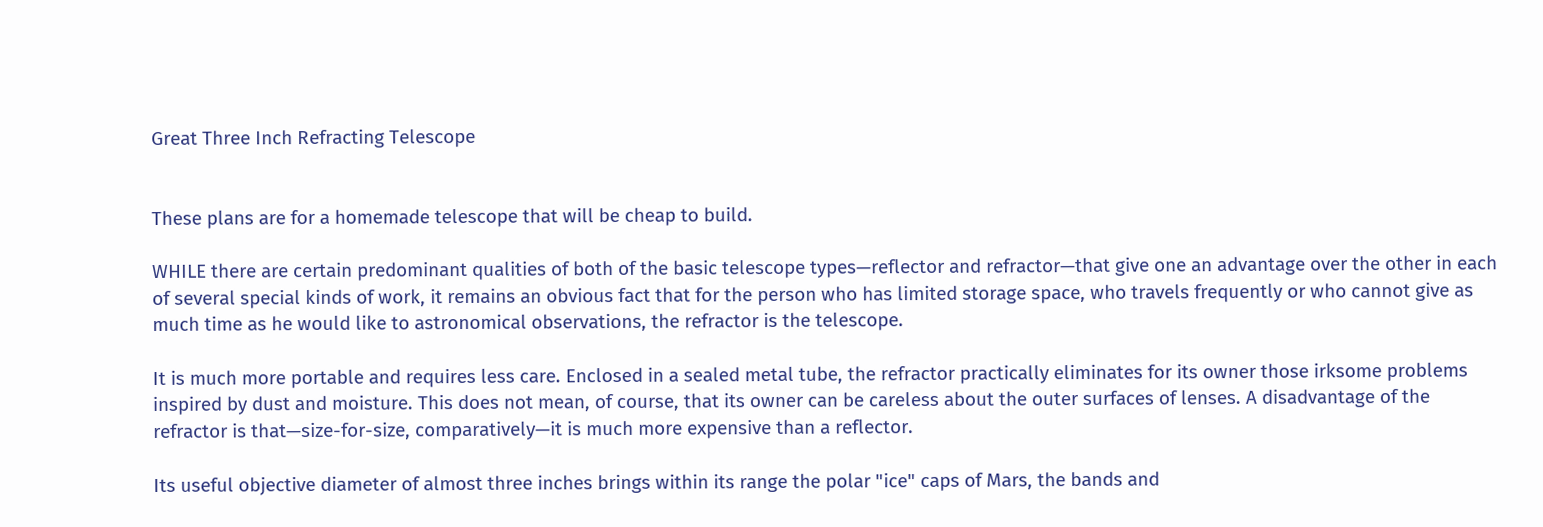Great Three Inch Refracting Telescope


These plans are for a homemade telescope that will be cheap to build.

WHILE there are certain predominant qualities of both of the basic telescope types—reflector and refractor—that give one an advantage over the other in each of several special kinds of work, it remains an obvious fact that for the person who has limited storage space, who travels frequently or who cannot give as much time as he would like to astronomical observations, the refractor is the telescope.

It is much more portable and requires less care. Enclosed in a sealed metal tube, the refractor practically eliminates for its owner those irksome problems inspired by dust and moisture. This does not mean, of course, that its owner can be careless about the outer surfaces of lenses. A disadvantage of the refractor is that—size-for-size, comparatively—it is much more expensive than a reflector.

Its useful objective diameter of almost three inches brings within its range the polar "ice" caps of Mars, the bands and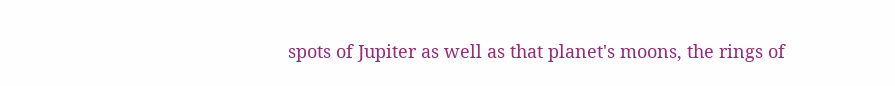spots of Jupiter as well as that planet's moons, the rings of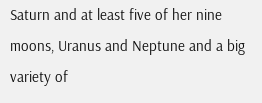Saturn and at least five of her nine moons, Uranus and Neptune and a big variety of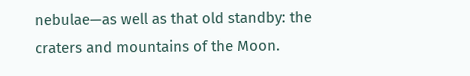nebulae—as well as that old standby: the craters and mountains of the Moon.